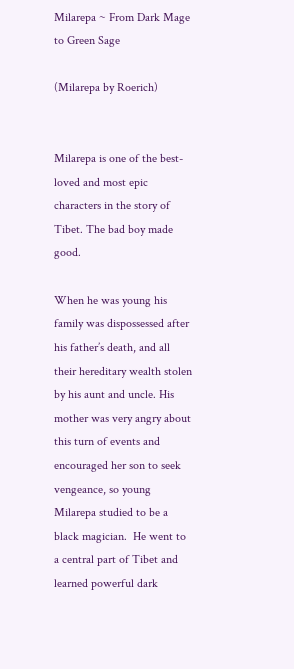Milarepa ~ From Dark Mage to Green Sage

(Milarepa by Roerich)


Milarepa is one of the best-loved and most epic characters in the story of Tibet. The bad boy made good.

When he was young his family was dispossessed after his father’s death, and all their hereditary wealth stolen by his aunt and uncle. His mother was very angry about this turn of events and encouraged her son to seek vengeance, so young Milarepa studied to be a black magician.  He went to a central part of Tibet and learned powerful dark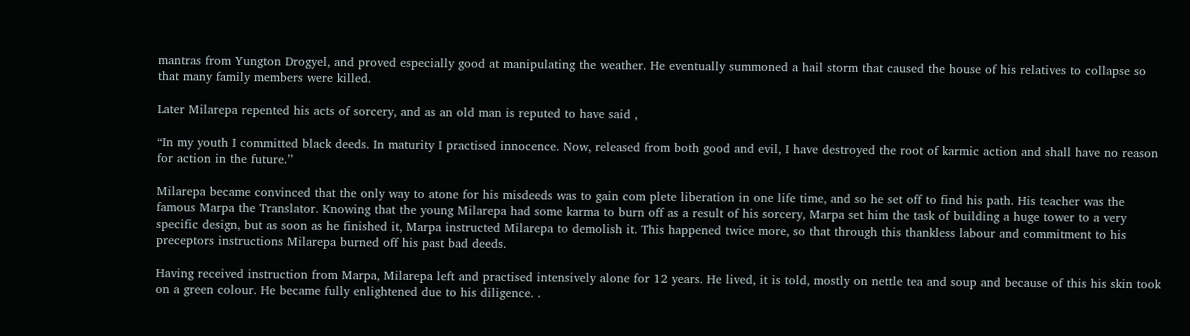mantras from Yungton Drogyel, and proved especially good at manipulating the weather. He eventually summoned a hail storm that caused the house of his relatives to collapse so that many family members were killed.

Later Milarepa repented his acts of sorcery, and as an old man is reputed to have said ,

“In my youth I committed black deeds. In maturity I practised innocence. Now, released from both good and evil, I have destroyed the root of karmic action and shall have no reason for action in the future.’’

Milarepa became convinced that the only way to atone for his misdeeds was to gain com plete liberation in one life time, and so he set off to find his path. His teacher was the famous Marpa the Translator. Knowing that the young Milarepa had some karma to burn off as a result of his sorcery, Marpa set him the task of building a huge tower to a very specific design, but as soon as he finished it, Marpa instructed Milarepa to demolish it. This happened twice more, so that through this thankless labour and commitment to his preceptors instructions Milarepa burned off his past bad deeds.

Having received instruction from Marpa, Milarepa left and practised intensively alone for 12 years. He lived, it is told, mostly on nettle tea and soup and because of this his skin took on a green colour. He became fully enlightened due to his diligence. .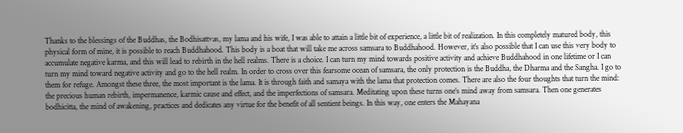Thanks to the blessings of the Buddhas, the Bodhisattvas, my lama and his wife, I was able to attain a little bit of experience, a little bit of realization. In this completely matured body, this physical form of mine, it is possible to reach Buddhahood. This body is a boat that will take me across samsara to Buddhahood. However, it’s also possible that I can use this very body to accumulate negative karma, and this will lead to rebirth in the hell realms. There is a choice. I can turn my mind towards positive activity and achieve Buddhahood in one lifetime or I can turn my mind toward negative activity and go to the hell realm. In order to cross over this fearsome ocean of samsara, the only protection is the Buddha, the Dharma and the Sangha. I go to them for refuge. Amongst these three, the most important is the lama. It is through faith and samaya with the lama that protection comes. There are also the four thoughts that turn the mind: the precious human rebirth, impermanence, karmic cause and effect, and the imperfections of samsara. Meditating upon these turns one’s mind away from samsara. Then one generates bodhicitta, the mind of awakening, practices and dedicates any virtue for the benefit of all sentient beings. In this way, one enters the Mahayana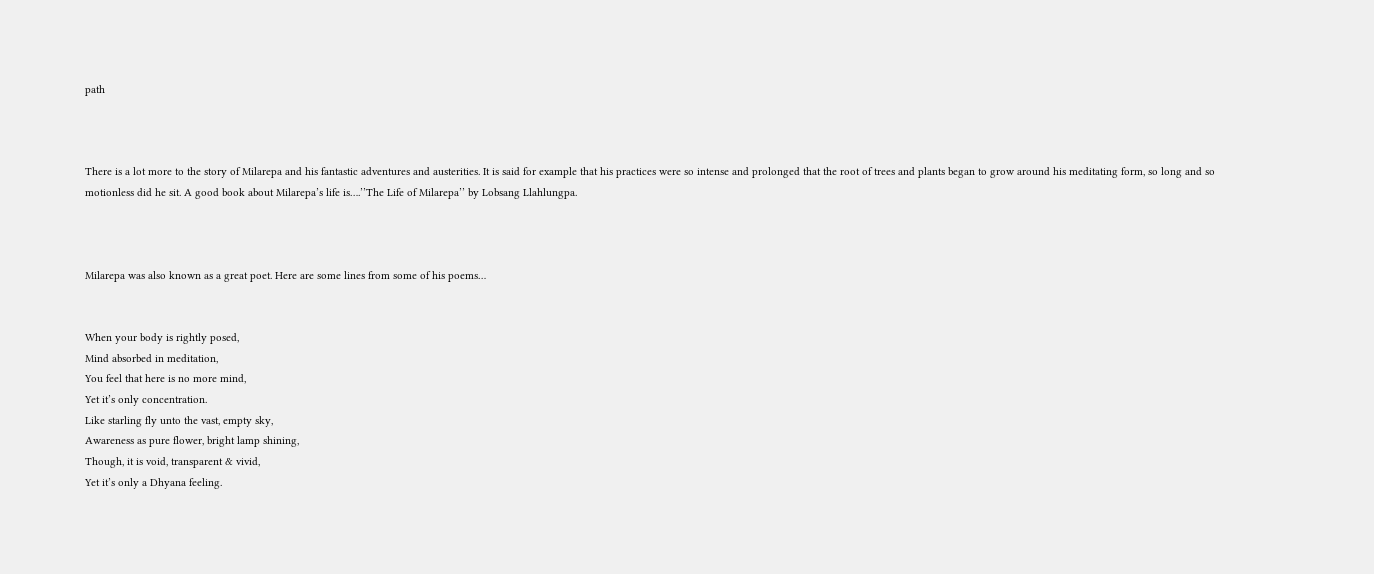path



There is a lot more to the story of Milarepa and his fantastic adventures and austerities. It is said for example that his practices were so intense and prolonged that the root of trees and plants began to grow around his meditating form, so long and so motionless did he sit. A good book about Milarepa’s life is….’’The Life of Milarepa’’ by Lobsang Llahlungpa.



Milarepa was also known as a great poet. Here are some lines from some of his poems…


When your body is rightly posed,
Mind absorbed in meditation,
You feel that here is no more mind,
Yet it’s only concentration.
Like starling fly unto the vast, empty sky,
Awareness as pure flower, bright lamp shining,
Though, it is void, transparent & vivid,
Yet it’s only a Dhyana feeling.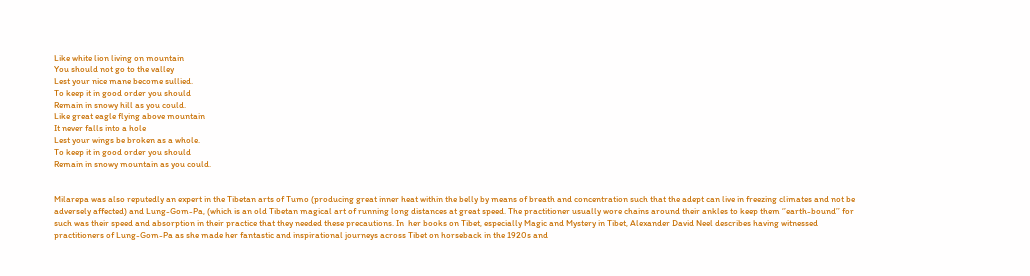Like white lion living on mountain
You should not go to the valley
Lest your nice mane become sullied.
To keep it in good order you should
Remain in snowy hill as you could.
Like great eagle flying above mountain
It never falls into a hole
Lest your wings be broken as a whole.
To keep it in good order you should
Remain in snowy mountain as you could.


Milarepa was also reputedly an expert in the Tibetan arts of Tumo (producing great inner heat within the belly by means of breath and concentration such that the adept can live in freezing climates and not be adversely affected) and Lung-Gom-Pa, (which is an old Tibetan magical art of running long distances at great speed. The practitioner usually wore chains around their ankles to keep them ‘’earth-bound’’ for such was their speed and absorption in their practice that they needed these precautions. In  her books on Tibet, especially Magic and Mystery in Tibet, Alexander David Neel describes having witnessed practitioners of Lung-Gom-Pa as she made her fantastic and inspirational journeys across Tibet on horseback in the 1920s and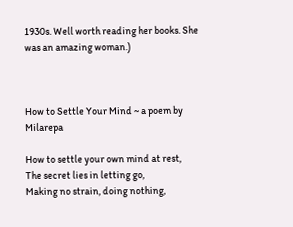1930s. Well worth reading her books. She was an amazing woman.)



How to Settle Your Mind ~ a poem by Milarepa

How to settle your own mind at rest,
The secret lies in letting go,
Making no strain, doing nothing,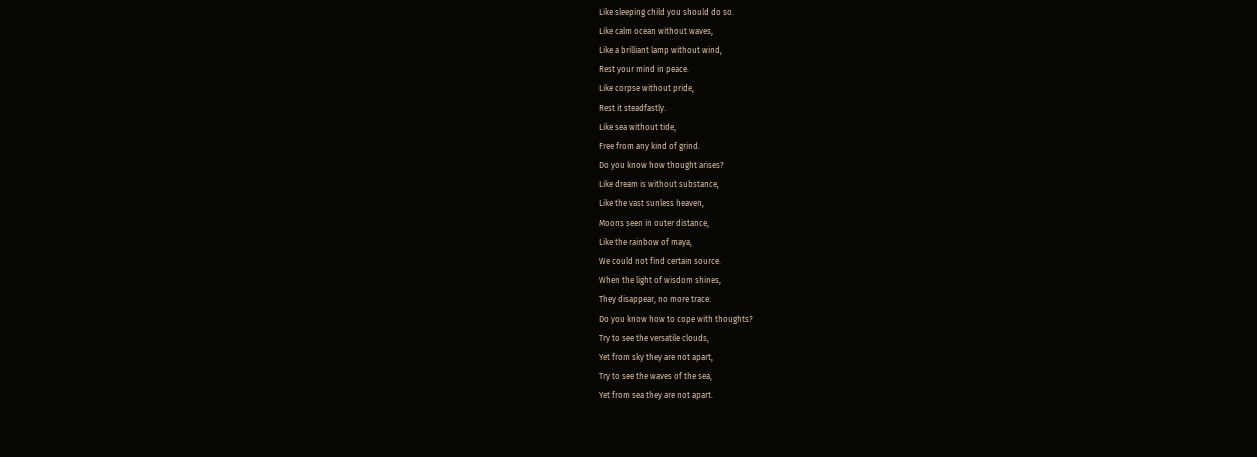Like sleeping child you should do so.
Like calm ocean without waves,
Like a brilliant lamp without wind,
Rest your mind in peace.
Like corpse without pride,
Rest it steadfastly.
Like sea without tide,
Free from any kind of grind.
Do you know how thought arises?
Like dream is without substance,
Like the vast sunless heaven,
Moons seen in outer distance,
Like the rainbow of maya,
We could not find certain source.
When the light of wisdom shines,
They disappear, no more trace.
Do you know how to cope with thoughts?
Try to see the versatile clouds,
Yet from sky they are not apart,
Try to see the waves of the sea,
Yet from sea they are not apart.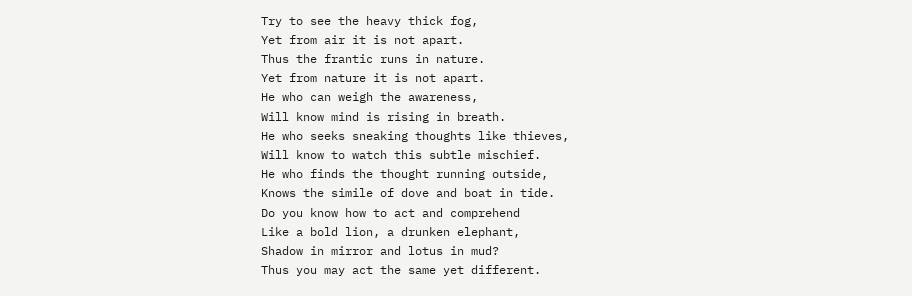Try to see the heavy thick fog,
Yet from air it is not apart.
Thus the frantic runs in nature.
Yet from nature it is not apart.
He who can weigh the awareness,
Will know mind is rising in breath.
He who seeks sneaking thoughts like thieves,
Will know to watch this subtle mischief.
He who finds the thought running outside,
Knows the simile of dove and boat in tide.
Do you know how to act and comprehend
Like a bold lion, a drunken elephant,
Shadow in mirror and lotus in mud?
Thus you may act the same yet different.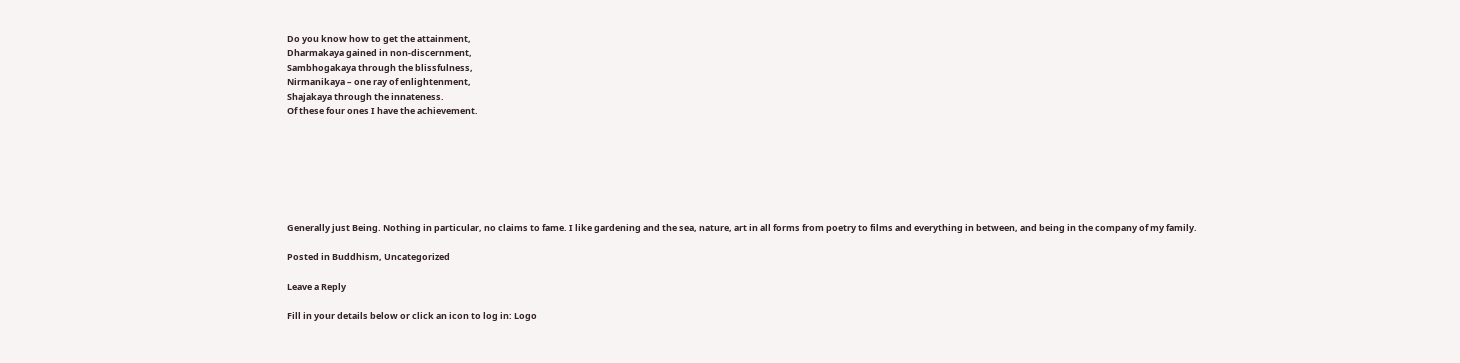Do you know how to get the attainment,
Dharmakaya gained in non-discernment,
Sambhogakaya through the blissfulness,
Nirmanikaya – one ray of enlightenment,
Shajakaya through the innateness.
Of these four ones I have the achievement.







Generally just Being. Nothing in particular, no claims to fame. I like gardening and the sea, nature, art in all forms from poetry to films and everything in between, and being in the company of my family.

Posted in Buddhism, Uncategorized

Leave a Reply

Fill in your details below or click an icon to log in: Logo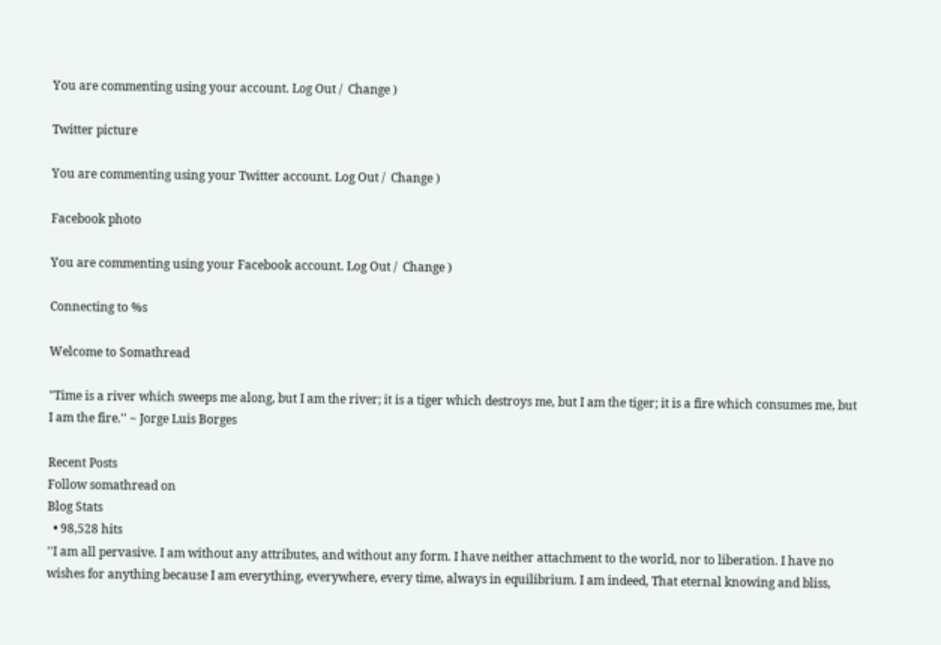You are commenting using your account. Log Out /  Change )

Twitter picture

You are commenting using your Twitter account. Log Out /  Change )

Facebook photo

You are commenting using your Facebook account. Log Out /  Change )

Connecting to %s

Welcome to Somathread

"Time is a river which sweeps me along, but I am the river; it is a tiger which destroys me, but I am the tiger; it is a fire which consumes me, but I am the fire.'' ~ Jorge Luis Borges

Recent Posts
Follow somathread on
Blog Stats
  • 98,528 hits
''I am all pervasive. I am without any attributes, and without any form. I have neither attachment to the world, nor to liberation. I have no wishes for anything because I am everything, everywhere, every time, always in equilibrium. I am indeed, That eternal knowing and bliss,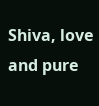Shiva, love and pure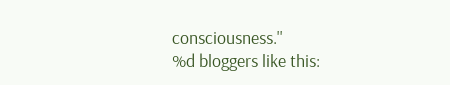consciousness.''
%d bloggers like this: